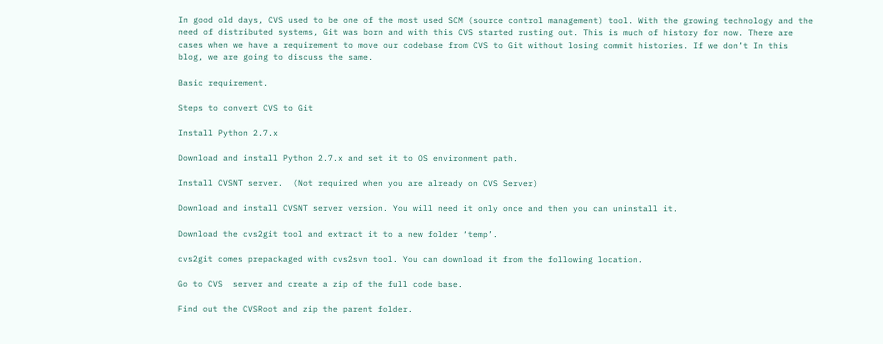In good old days, CVS used to be one of the most used SCM (source control management) tool. With the growing technology and the need of distributed systems, Git was born and with this CVS started rusting out. This is much of history for now. There are cases when we have a requirement to move our codebase from CVS to Git without losing commit histories. If we don’t In this blog, we are going to discuss the same.

Basic requirement.

Steps to convert CVS to Git

Install Python 2.7.x

Download and install Python 2.7.x and set it to OS environment path.

Install CVSNT server.  (Not required when you are already on CVS Server)

Download and install CVSNT server version. You will need it only once and then you can uninstall it.

Download the cvs2git tool and extract it to a new folder ‘temp’.

cvs2git comes prepackaged with cvs2svn tool. You can download it from the following location.

Go to CVS  server and create a zip of the full code base.

Find out the CVSRoot and zip the parent folder.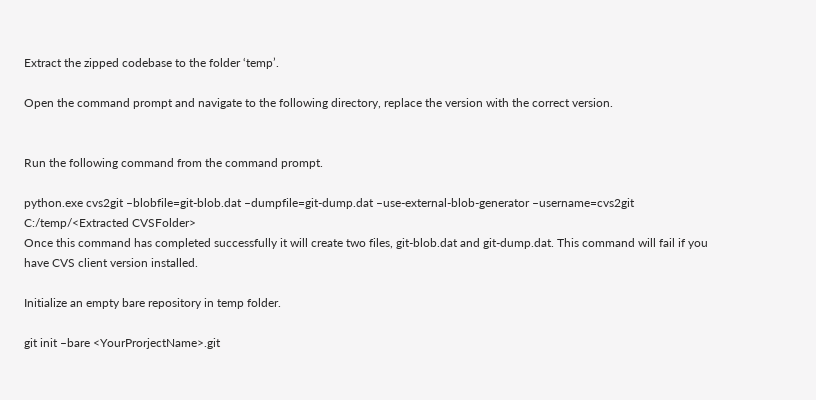Extract the zipped codebase to the folder ‘temp’.

Open the command prompt and navigate to the following directory, replace the version with the correct version.


Run the following command from the command prompt.

python.exe cvs2git –blobfile=git-blob.dat –dumpfile=git-dump.dat –use-external-blob-generator –username=cvs2git C:/temp/<Extracted CVSFolder>
Once this command has completed successfully it will create two files, git-blob.dat and git-dump.dat. This command will fail if you have CVS client version installed.

Initialize an empty bare repository in temp folder.

git init –bare <YourProrjectName>.git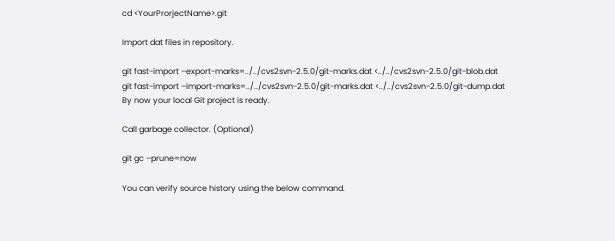cd <YourProrjectName>.git

Import dat files in repository.

git fast-import –export-marks=../../cvs2svn-2.5.0/git-marks.dat <../../cvs2svn-2.5.0/git-blob.dat
git fast-import –import-marks=../../cvs2svn-2.5.0/git-marks.dat <../../cvs2svn-2.5.0/git-dump.dat
By now your local Git project is ready.

Call garbage collector. (Optional)

git gc –prune=now

You can verify source history using the below command.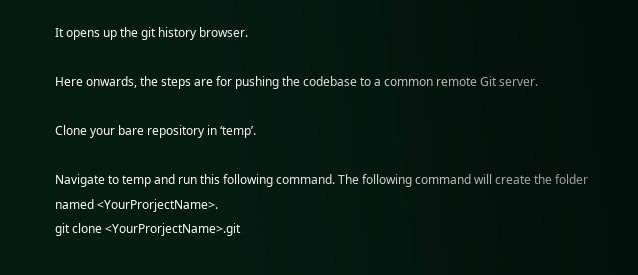It opens up the git history browser.

Here onwards, the steps are for pushing the codebase to a common remote Git server.

Clone your bare repository in ‘temp’.

Navigate to temp and run this following command. The following command will create the folder named <YourProrjectName>.
git clone <YourProrjectName>.git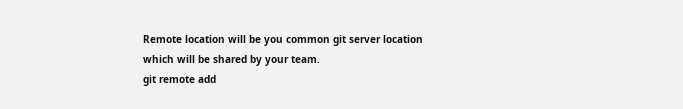Remote location will be you common git server location which will be shared by your team.
git remote add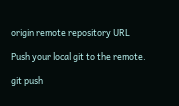origin remote repository URL

Push your local git to the remote.

git push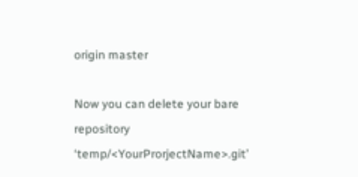origin master

Now you can delete your bare repository ‘temp/<YourProrjectName>.git’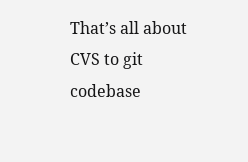That’s all about CVS to git codebase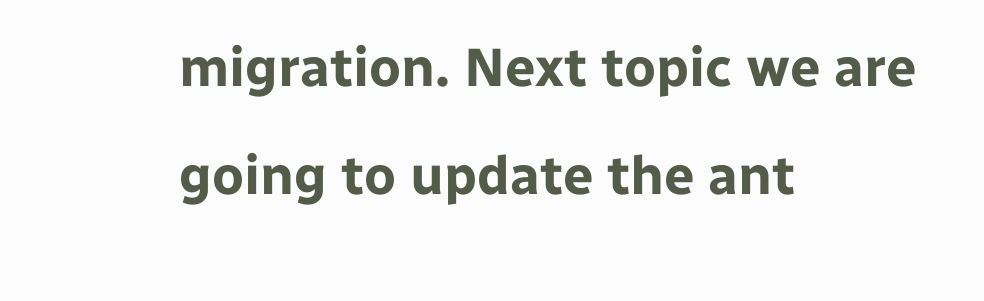migration. Next topic we are going to update the ant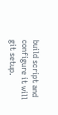build script and configure it will git setup.